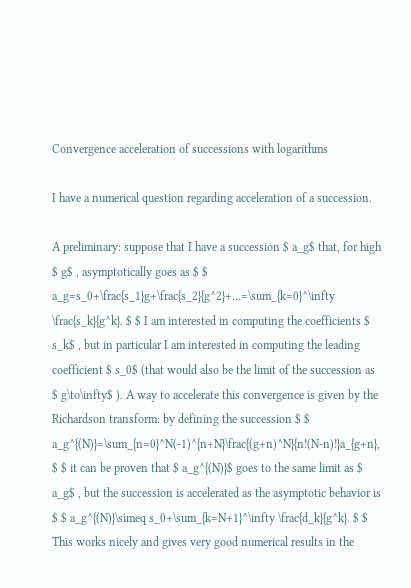Convergence acceleration of successions with logarithms

I have a numerical question regarding acceleration of a succession.

A preliminary: suppose that I have a succession $ a_g$ that, for high $ g$ , asymptotically goes as $ $ a_g=s_0+\frac{s_1}g+\frac{s_2}{g^2}+…=\sum_{k=0}^\infty \frac{s_k}{g^k}. $ $ I am interested in computing the coefficients $ s_k$ , but in particular I am interested in computing the leading coefficient $ s_0$ (that would also be the limit of the succession as $ g\to\infty$ ). A way to accelerate this convergence is given by the Richardson transform: by defining the succession $ $ a_g^{(N)}=\sum_{n=0}^N(-1)^{n+N}\frac{(g+n)^N}{n!(N-n)!}a_{g+n}, $ $ it can be proven that $ a_g^{(N)}$ goes to the same limit as $ a_g$ , but the succession is accelerated as the asymptotic behavior is $ $ a_g^{(N)}\simeq s_0+\sum_{k=N+1}^\infty \frac{d_k}{g^k}. $ $ This works nicely and gives very good numerical results in the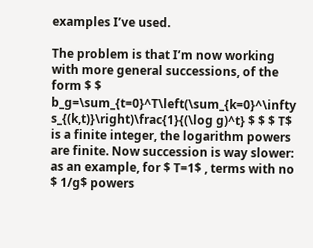examples I’ve used.

The problem is that I’m now working with more general successions, of the form $ $ b_g=\sum_{t=0}^T\left(\sum_{k=0}^\infty s_{(k,t)}\right)\frac{1}{(\log g)^t} $ $ $ T$ is a finite integer, the logarithm powers are finite. Now succession is way slower: as an example, for $ T=1$ , terms with no $ 1/g$ powers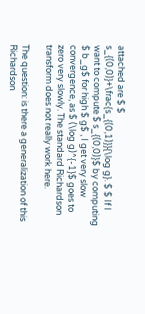attached are $ $ s_{(0,0)}+\frac{s_{(0,1)}}{\log g}. $ $ If I want to compute $ s_{(0,0)}$ by computing $ b_g$ for high $ g$ , I get very slow convergence, as $ (\log g)^{-1}$ goes to zero very slowly. The standard Richardson transform does not really work here.

The question: is there a generalization of this Richardson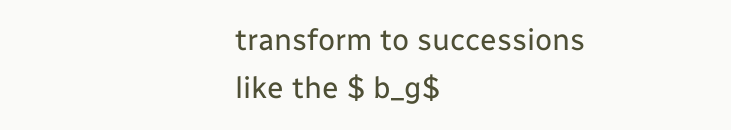transform to successions like the $ b_g$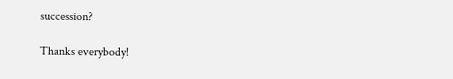succession?

Thanks everybody!